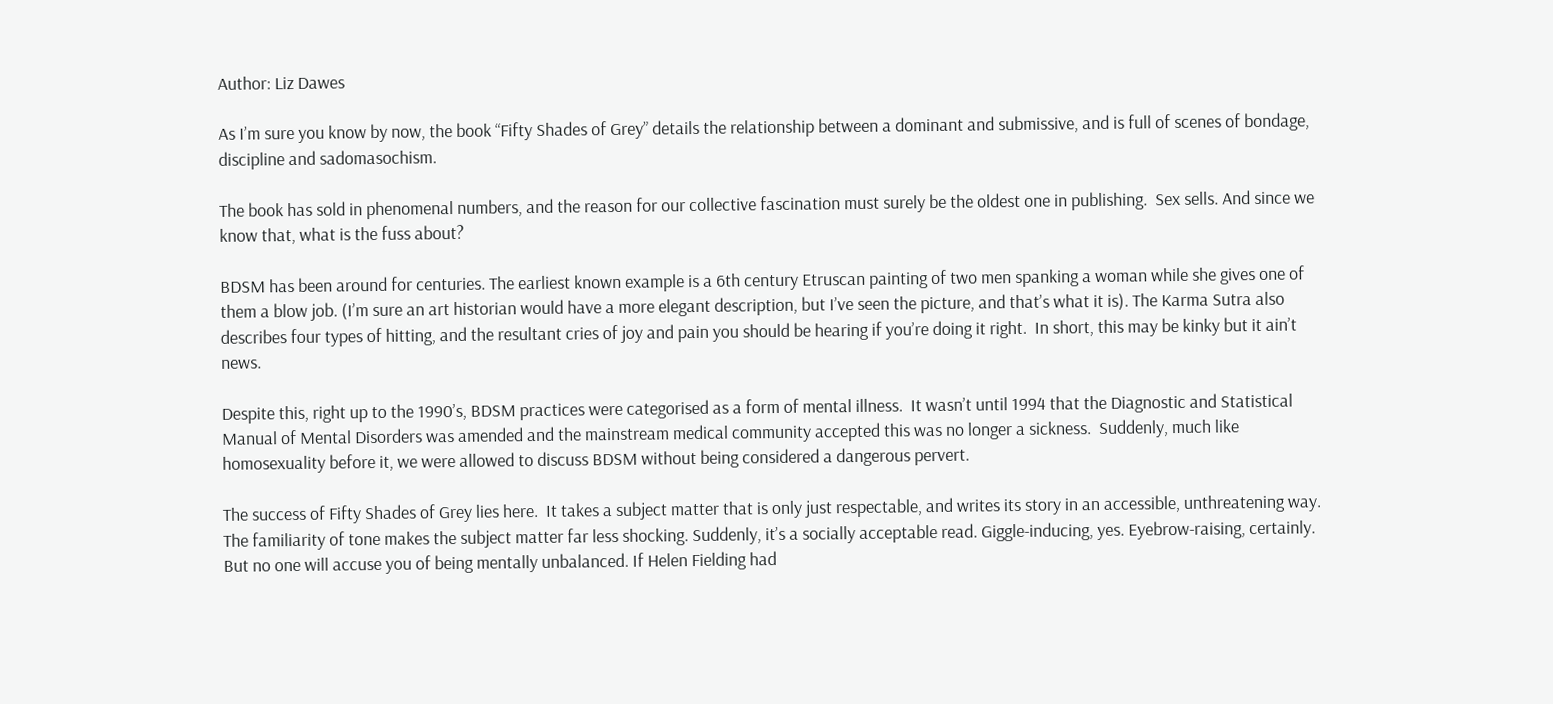Author: Liz Dawes

As I’m sure you know by now, the book “Fifty Shades of Grey” details the relationship between a dominant and submissive, and is full of scenes of bondage, discipline and sadomasochism.

The book has sold in phenomenal numbers, and the reason for our collective fascination must surely be the oldest one in publishing.  Sex sells. And since we know that, what is the fuss about?

BDSM has been around for centuries. The earliest known example is a 6th century Etruscan painting of two men spanking a woman while she gives one of them a blow job. (I’m sure an art historian would have a more elegant description, but I’ve seen the picture, and that’s what it is). The Karma Sutra also describes four types of hitting, and the resultant cries of joy and pain you should be hearing if you’re doing it right.  In short, this may be kinky but it ain’t news.

Despite this, right up to the 1990’s, BDSM practices were categorised as a form of mental illness.  It wasn’t until 1994 that the Diagnostic and Statistical Manual of Mental Disorders was amended and the mainstream medical community accepted this was no longer a sickness.  Suddenly, much like homosexuality before it, we were allowed to discuss BDSM without being considered a dangerous pervert.

The success of Fifty Shades of Grey lies here.  It takes a subject matter that is only just respectable, and writes its story in an accessible, unthreatening way.  The familiarity of tone makes the subject matter far less shocking. Suddenly, it’s a socially acceptable read. Giggle-inducing, yes. Eyebrow-raising, certainly. But no one will accuse you of being mentally unbalanced. If Helen Fielding had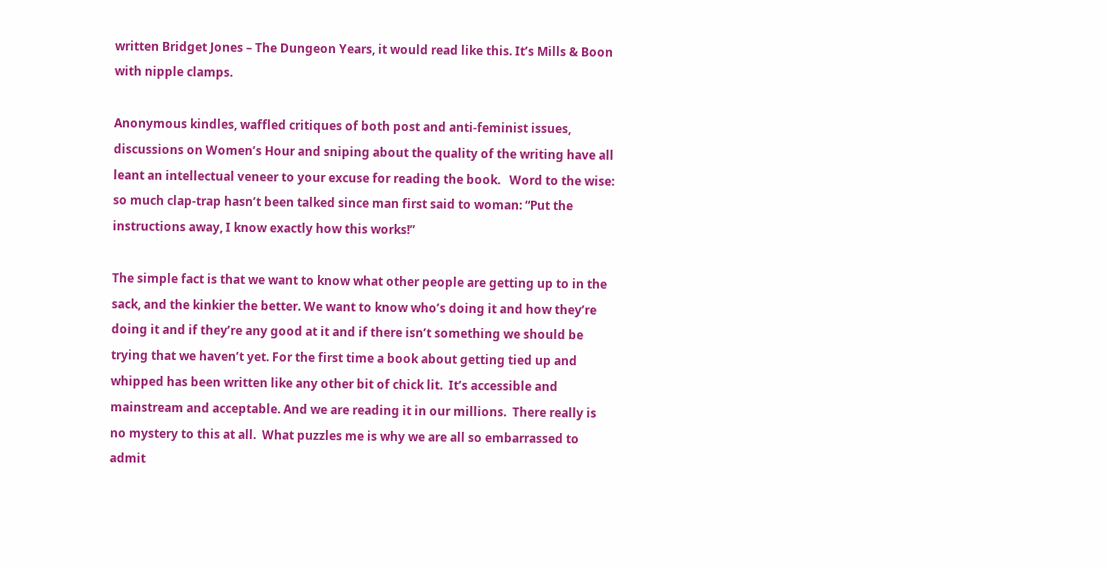written Bridget Jones – The Dungeon Years, it would read like this. It’s Mills & Boon with nipple clamps.

Anonymous kindles, waffled critiques of both post and anti-feminist issues, discussions on Women’s Hour and sniping about the quality of the writing have all leant an intellectual veneer to your excuse for reading the book.   Word to the wise: so much clap-trap hasn’t been talked since man first said to woman: “Put the instructions away, I know exactly how this works!”

The simple fact is that we want to know what other people are getting up to in the sack, and the kinkier the better. We want to know who’s doing it and how they’re doing it and if they’re any good at it and if there isn’t something we should be trying that we haven’t yet. For the first time a book about getting tied up and whipped has been written like any other bit of chick lit.  It’s accessible and mainstream and acceptable. And we are reading it in our millions.  There really is no mystery to this at all.  What puzzles me is why we are all so embarrassed to admit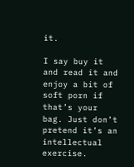it.

I say buy it and read it and enjoy a bit of soft porn if that’s your bag. Just don’t pretend it’s an intellectual exercise.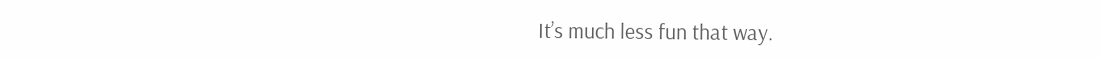It’s much less fun that way.